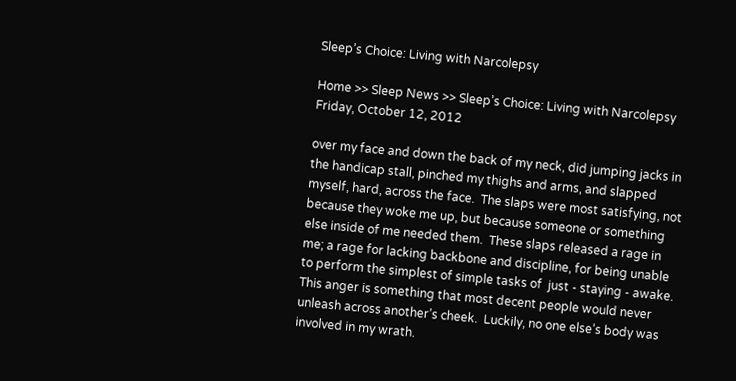Sleep’s Choice: Living with Narcolepsy

Home >> Sleep News >> Sleep’s Choice: Living with Narcolepsy
Friday, October 12, 2012

over my face and down the back of my neck, did jumping jacks in the handicap stall, pinched my thighs and arms, and slapped myself, hard, across the face.  The slaps were most satisfying, not because they woke me up, but because someone or something else inside of me needed them.  These slaps released a rage in me; a rage for lacking backbone and discipline, for being unable to perform the simplest of simple tasks of  just - staying - awake.  This anger is something that most decent people would never unleash across another’s cheek.  Luckily, no one else’s body was involved in my wrath.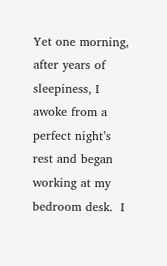Yet one morning, after years of sleepiness, I awoke from a perfect night’s rest and began working at my bedroom desk.  I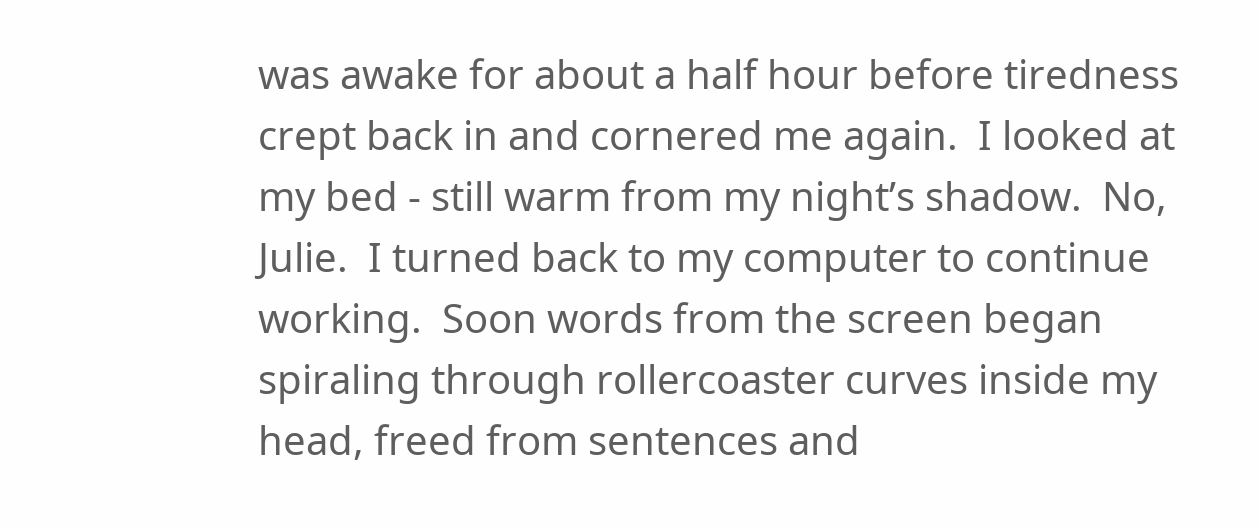was awake for about a half hour before tiredness crept back in and cornered me again.  I looked at my bed - still warm from my night’s shadow.  No, Julie.  I turned back to my computer to continue working.  Soon words from the screen began spiraling through rollercoaster curves inside my head, freed from sentences and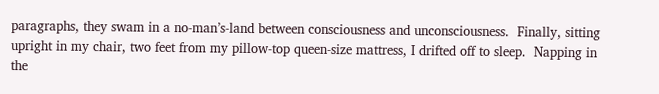paragraphs, they swam in a no-man’s-land between consciousness and unconsciousness.  Finally, sitting upright in my chair, two feet from my pillow-top queen-size mattress, I drifted off to sleep.  Napping in the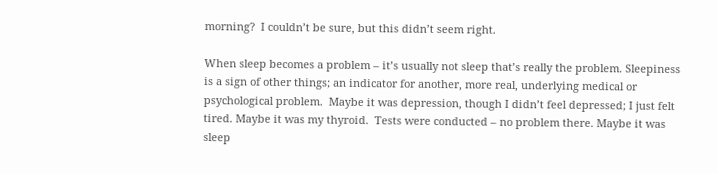morning?  I couldn’t be sure, but this didn’t seem right.

When sleep becomes a problem – it’s usually not sleep that’s really the problem. Sleepiness is a sign of other things; an indicator for another, more real, underlying medical or psychological problem.  Maybe it was depression, though I didn’t feel depressed; I just felt tired. Maybe it was my thyroid.  Tests were conducted – no problem there. Maybe it was sleep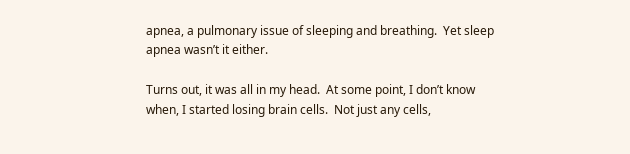apnea, a pulmonary issue of sleeping and breathing.  Yet sleep apnea wasn’t it either.

Turns out, it was all in my head.  At some point, I don’t know when, I started losing brain cells.  Not just any cells,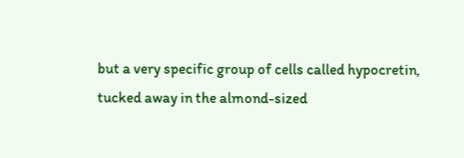but a very specific group of cells called hypocretin, tucked away in the almond-sized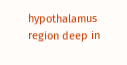hypothalamus region deep in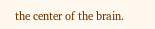the center of the brain.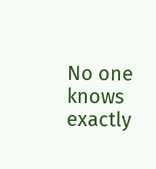No one knows exactly